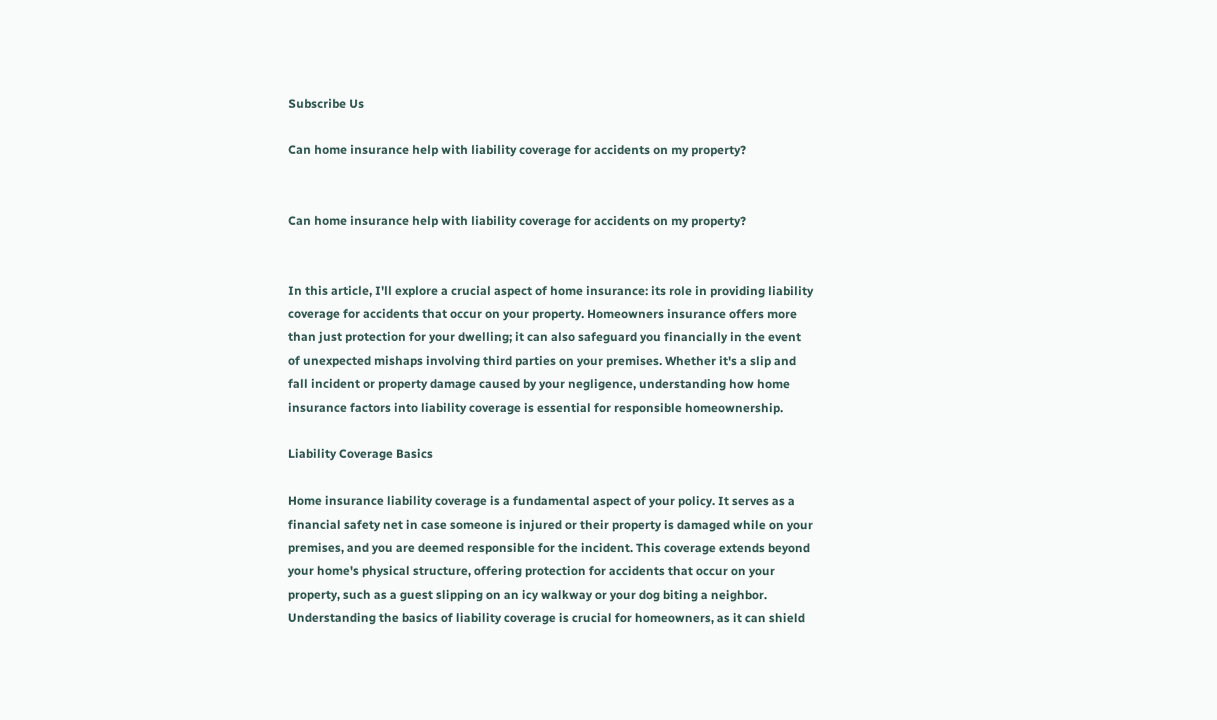Subscribe Us

Can home insurance help with liability coverage for accidents on my property?


Can home insurance help with liability coverage for accidents on my property?


In this article, I'll explore a crucial aspect of home insurance: its role in providing liability coverage for accidents that occur on your property. Homeowners insurance offers more than just protection for your dwelling; it can also safeguard you financially in the event of unexpected mishaps involving third parties on your premises. Whether it's a slip and fall incident or property damage caused by your negligence, understanding how home insurance factors into liability coverage is essential for responsible homeownership.

Liability Coverage Basics

Home insurance liability coverage is a fundamental aspect of your policy. It serves as a financial safety net in case someone is injured or their property is damaged while on your premises, and you are deemed responsible for the incident. This coverage extends beyond your home's physical structure, offering protection for accidents that occur on your property, such as a guest slipping on an icy walkway or your dog biting a neighbor. Understanding the basics of liability coverage is crucial for homeowners, as it can shield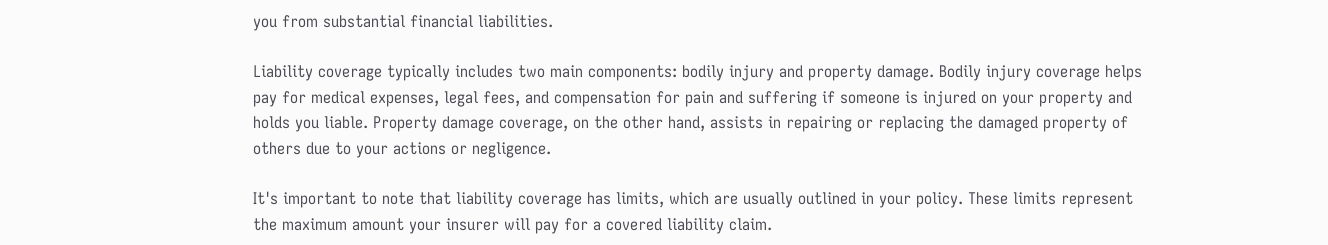you from substantial financial liabilities.

Liability coverage typically includes two main components: bodily injury and property damage. Bodily injury coverage helps pay for medical expenses, legal fees, and compensation for pain and suffering if someone is injured on your property and holds you liable. Property damage coverage, on the other hand, assists in repairing or replacing the damaged property of others due to your actions or negligence.

It's important to note that liability coverage has limits, which are usually outlined in your policy. These limits represent the maximum amount your insurer will pay for a covered liability claim.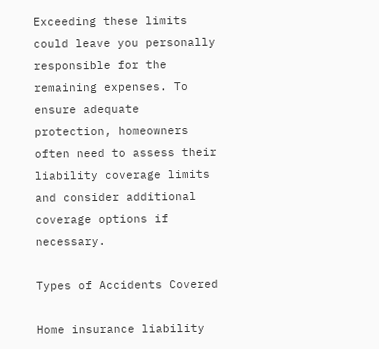Exceeding these limits could leave you personally responsible for the remaining expenses. To ensure adequate protection, homeowners often need to assess their liability coverage limits and consider additional coverage options if necessary.

Types of Accidents Covered

Home insurance liability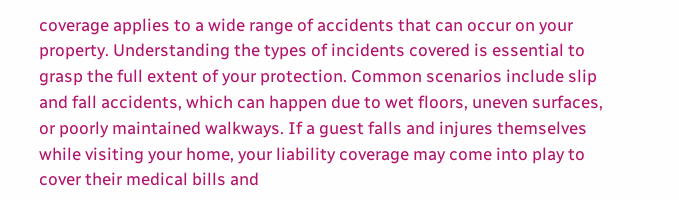coverage applies to a wide range of accidents that can occur on your property. Understanding the types of incidents covered is essential to grasp the full extent of your protection. Common scenarios include slip and fall accidents, which can happen due to wet floors, uneven surfaces, or poorly maintained walkways. If a guest falls and injures themselves while visiting your home, your liability coverage may come into play to cover their medical bills and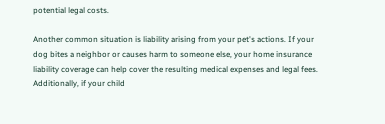potential legal costs.

Another common situation is liability arising from your pet's actions. If your dog bites a neighbor or causes harm to someone else, your home insurance liability coverage can help cover the resulting medical expenses and legal fees. Additionally, if your child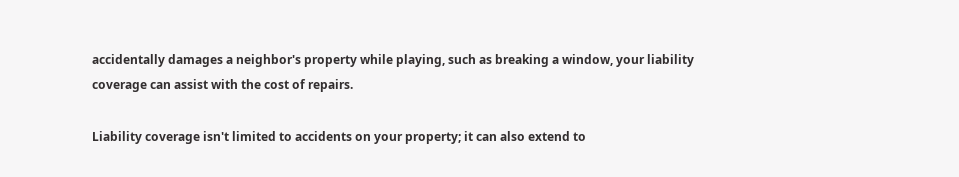accidentally damages a neighbor's property while playing, such as breaking a window, your liability coverage can assist with the cost of repairs.

Liability coverage isn't limited to accidents on your property; it can also extend to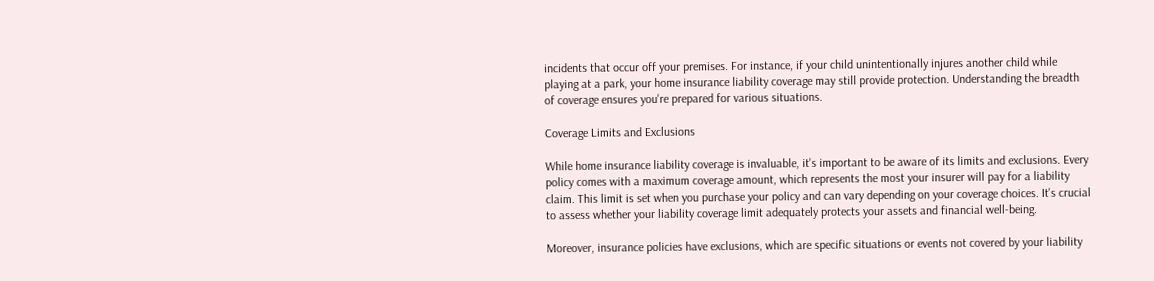incidents that occur off your premises. For instance, if your child unintentionally injures another child while playing at a park, your home insurance liability coverage may still provide protection. Understanding the breadth of coverage ensures you're prepared for various situations.

Coverage Limits and Exclusions

While home insurance liability coverage is invaluable, it's important to be aware of its limits and exclusions. Every policy comes with a maximum coverage amount, which represents the most your insurer will pay for a liability claim. This limit is set when you purchase your policy and can vary depending on your coverage choices. It's crucial to assess whether your liability coverage limit adequately protects your assets and financial well-being.

Moreover, insurance policies have exclusions, which are specific situations or events not covered by your liability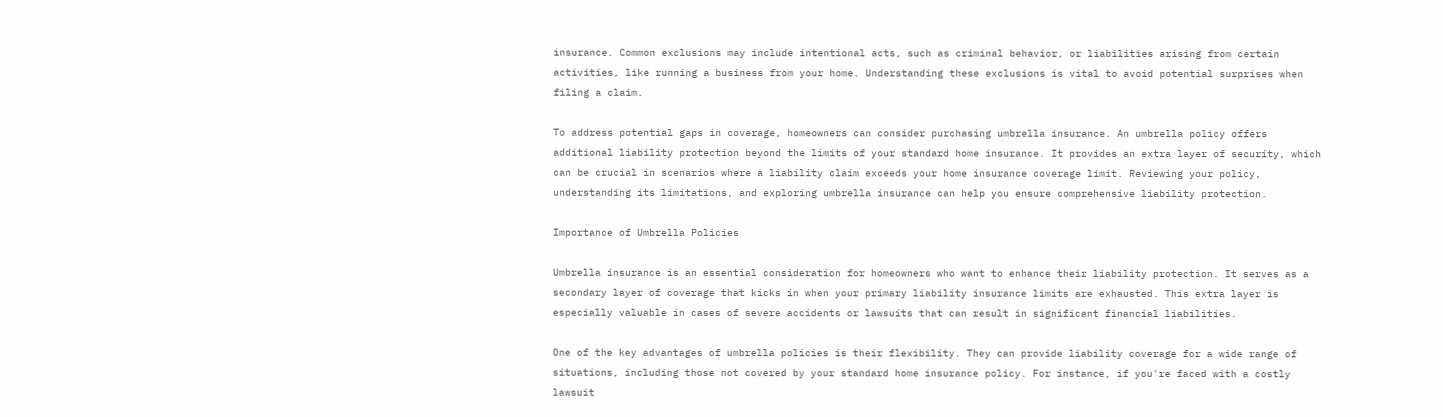insurance. Common exclusions may include intentional acts, such as criminal behavior, or liabilities arising from certain activities, like running a business from your home. Understanding these exclusions is vital to avoid potential surprises when filing a claim.

To address potential gaps in coverage, homeowners can consider purchasing umbrella insurance. An umbrella policy offers additional liability protection beyond the limits of your standard home insurance. It provides an extra layer of security, which can be crucial in scenarios where a liability claim exceeds your home insurance coverage limit. Reviewing your policy, understanding its limitations, and exploring umbrella insurance can help you ensure comprehensive liability protection.

Importance of Umbrella Policies

Umbrella insurance is an essential consideration for homeowners who want to enhance their liability protection. It serves as a secondary layer of coverage that kicks in when your primary liability insurance limits are exhausted. This extra layer is especially valuable in cases of severe accidents or lawsuits that can result in significant financial liabilities.

One of the key advantages of umbrella policies is their flexibility. They can provide liability coverage for a wide range of situations, including those not covered by your standard home insurance policy. For instance, if you're faced with a costly lawsuit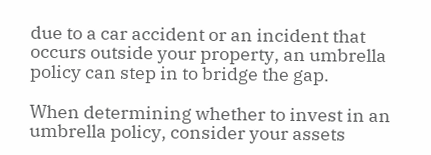due to a car accident or an incident that occurs outside your property, an umbrella policy can step in to bridge the gap.

When determining whether to invest in an umbrella policy, consider your assets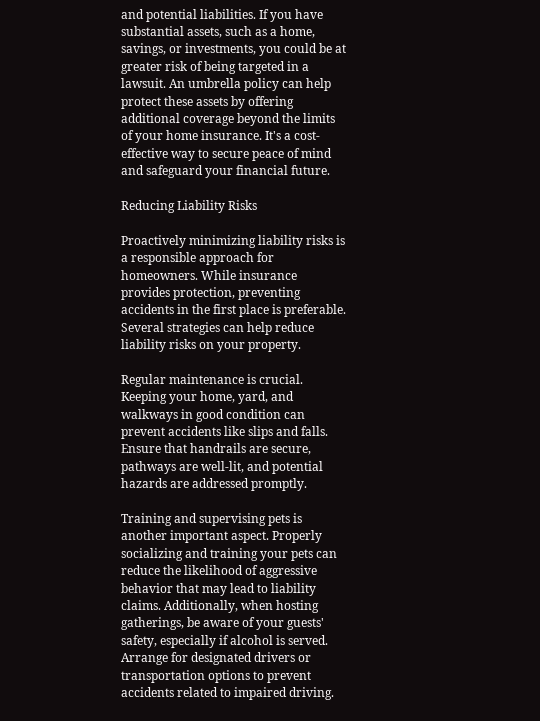and potential liabilities. If you have substantial assets, such as a home, savings, or investments, you could be at greater risk of being targeted in a lawsuit. An umbrella policy can help protect these assets by offering additional coverage beyond the limits of your home insurance. It's a cost-effective way to secure peace of mind and safeguard your financial future.

Reducing Liability Risks

Proactively minimizing liability risks is a responsible approach for homeowners. While insurance provides protection, preventing accidents in the first place is preferable. Several strategies can help reduce liability risks on your property.

Regular maintenance is crucial. Keeping your home, yard, and walkways in good condition can prevent accidents like slips and falls. Ensure that handrails are secure, pathways are well-lit, and potential hazards are addressed promptly.

Training and supervising pets is another important aspect. Properly socializing and training your pets can reduce the likelihood of aggressive behavior that may lead to liability claims. Additionally, when hosting gatherings, be aware of your guests' safety, especially if alcohol is served. Arrange for designated drivers or transportation options to prevent accidents related to impaired driving.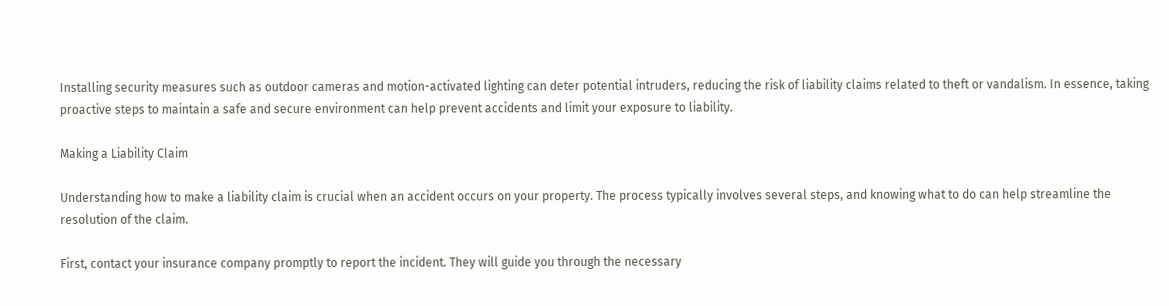Installing security measures such as outdoor cameras and motion-activated lighting can deter potential intruders, reducing the risk of liability claims related to theft or vandalism. In essence, taking proactive steps to maintain a safe and secure environment can help prevent accidents and limit your exposure to liability.

Making a Liability Claim

Understanding how to make a liability claim is crucial when an accident occurs on your property. The process typically involves several steps, and knowing what to do can help streamline the resolution of the claim.

First, contact your insurance company promptly to report the incident. They will guide you through the necessary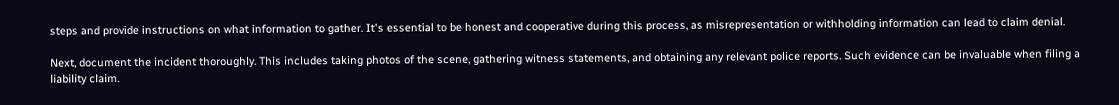steps and provide instructions on what information to gather. It's essential to be honest and cooperative during this process, as misrepresentation or withholding information can lead to claim denial.

Next, document the incident thoroughly. This includes taking photos of the scene, gathering witness statements, and obtaining any relevant police reports. Such evidence can be invaluable when filing a liability claim.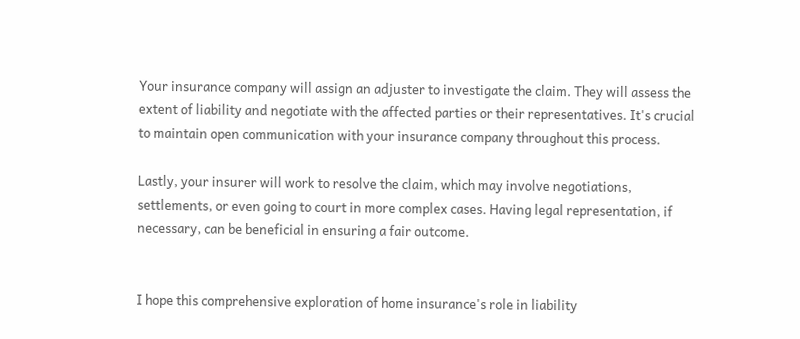Your insurance company will assign an adjuster to investigate the claim. They will assess the extent of liability and negotiate with the affected parties or their representatives. It's crucial to maintain open communication with your insurance company throughout this process.

Lastly, your insurer will work to resolve the claim, which may involve negotiations, settlements, or even going to court in more complex cases. Having legal representation, if necessary, can be beneficial in ensuring a fair outcome.


I hope this comprehensive exploration of home insurance's role in liability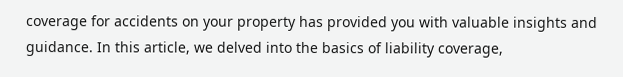coverage for accidents on your property has provided you with valuable insights and guidance. In this article, we delved into the basics of liability coverage,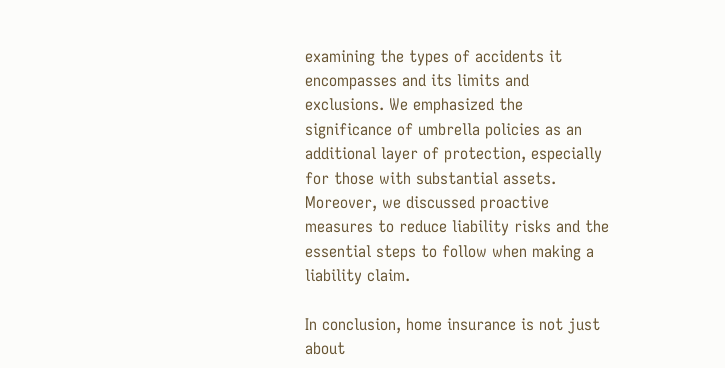examining the types of accidents it encompasses and its limits and exclusions. We emphasized the significance of umbrella policies as an additional layer of protection, especially for those with substantial assets. Moreover, we discussed proactive measures to reduce liability risks and the essential steps to follow when making a liability claim.

In conclusion, home insurance is not just about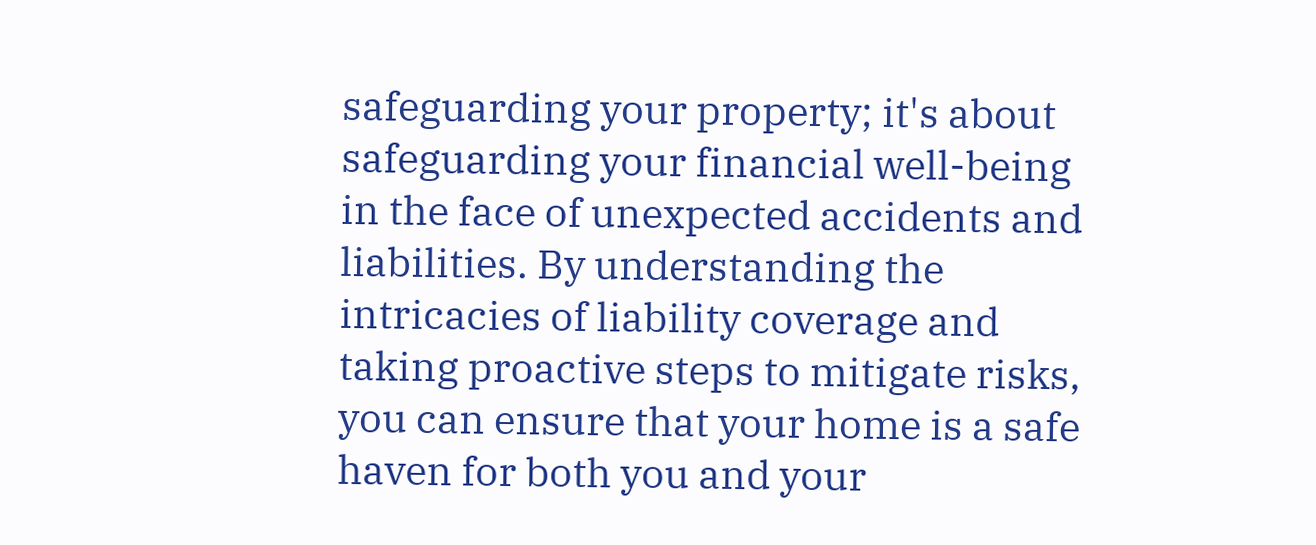safeguarding your property; it's about safeguarding your financial well-being in the face of unexpected accidents and liabilities. By understanding the intricacies of liability coverage and taking proactive steps to mitigate risks, you can ensure that your home is a safe haven for both you and your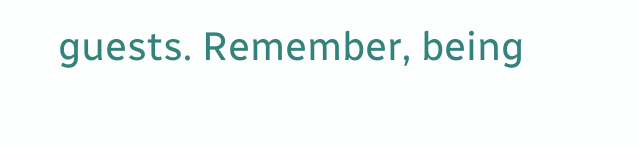guests. Remember, being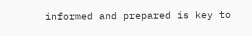informed and prepared is key to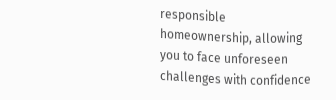responsible homeownership, allowing you to face unforeseen challenges with confidence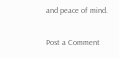and peace of mind.

Post a Comment